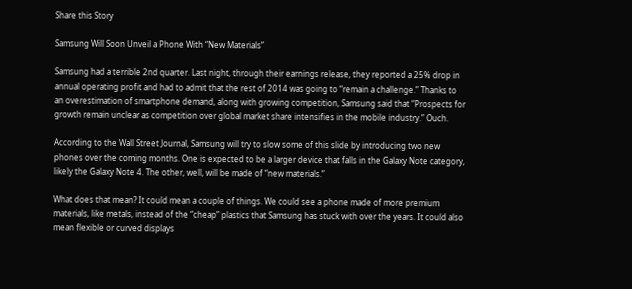Share this Story

Samsung Will Soon Unveil a Phone With “New Materials”

Samsung had a terrible 2nd quarter. Last night, through their earnings release, they reported a 25% drop in annual operating profit and had to admit that the rest of 2014 was going to “remain a challenge.” Thanks to an overestimation of smartphone demand, along with growing competition, Samsung said that “Prospects for growth remain unclear as competition over global market share intensifies in the mobile industry.” Ouch.

According to the Wall Street Journal, Samsung will try to slow some of this slide by introducing two new phones over the coming months. One is expected to be a larger device that falls in the Galaxy Note category, likely the Galaxy Note 4. The other, well, will be made of “new materials.”

What does that mean? It could mean a couple of things. We could see a phone made of more premium materials, like metals, instead of the “cheap” plastics that Samsung has stuck with over the years. It could also mean flexible or curved displays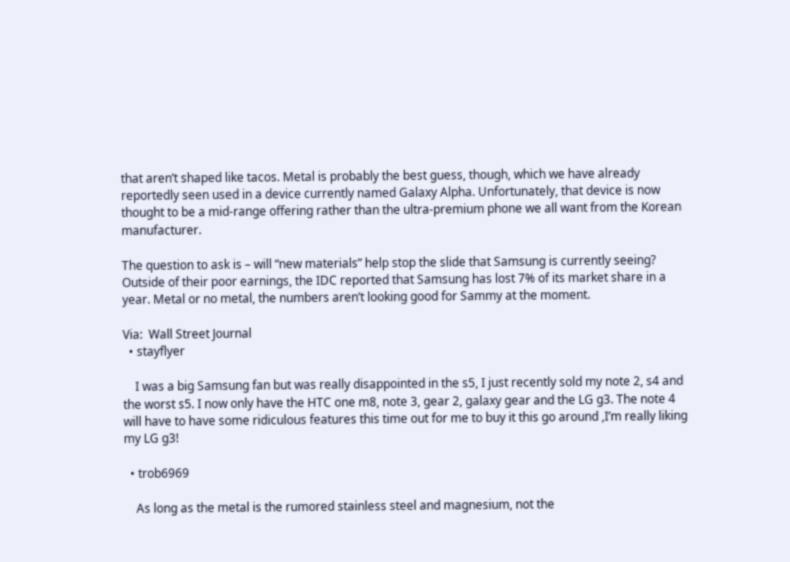that aren’t shaped like tacos. Metal is probably the best guess, though, which we have already reportedly seen used in a device currently named Galaxy Alpha. Unfortunately, that device is now thought to be a mid-range offering rather than the ultra-premium phone we all want from the Korean manufacturer.

The question to ask is – will “new materials” help stop the slide that Samsung is currently seeing? Outside of their poor earnings, the IDC reported that Samsung has lost 7% of its market share in a year. Metal or no metal, the numbers aren’t looking good for Sammy at the moment.

Via:  Wall Street Journal
  • stayflyer

    I was a big Samsung fan but was really disappointed in the s5, I just recently sold my note 2, s4 and the worst s5. I now only have the HTC one m8, note 3, gear 2, galaxy gear and the LG g3. The note 4 will have to have some ridiculous features this time out for me to buy it this go around ,I’m really liking my LG g3!

  • trob6969

    As long as the metal is the rumored stainless steel and magnesium, not the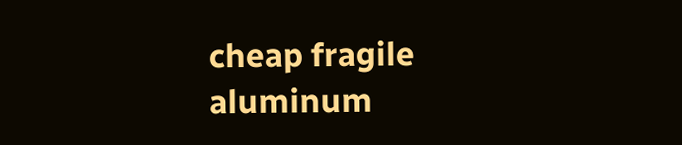cheap fragile aluminum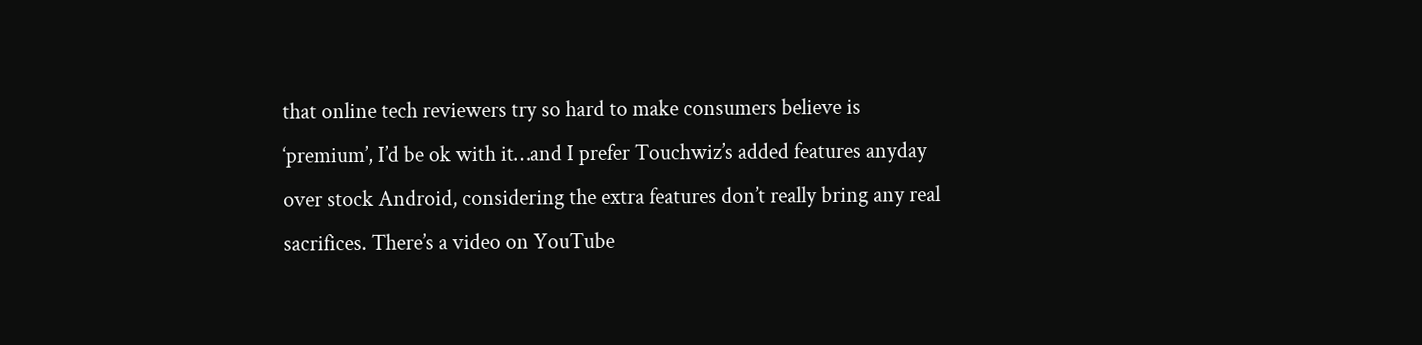that online tech reviewers try so hard to make consumers believe is ‘premium’, I’d be ok with it…and I prefer Touchwiz’s added features anyday over stock Android, considering the extra features don’t really bring any real sacrifices. There’s a video on YouTube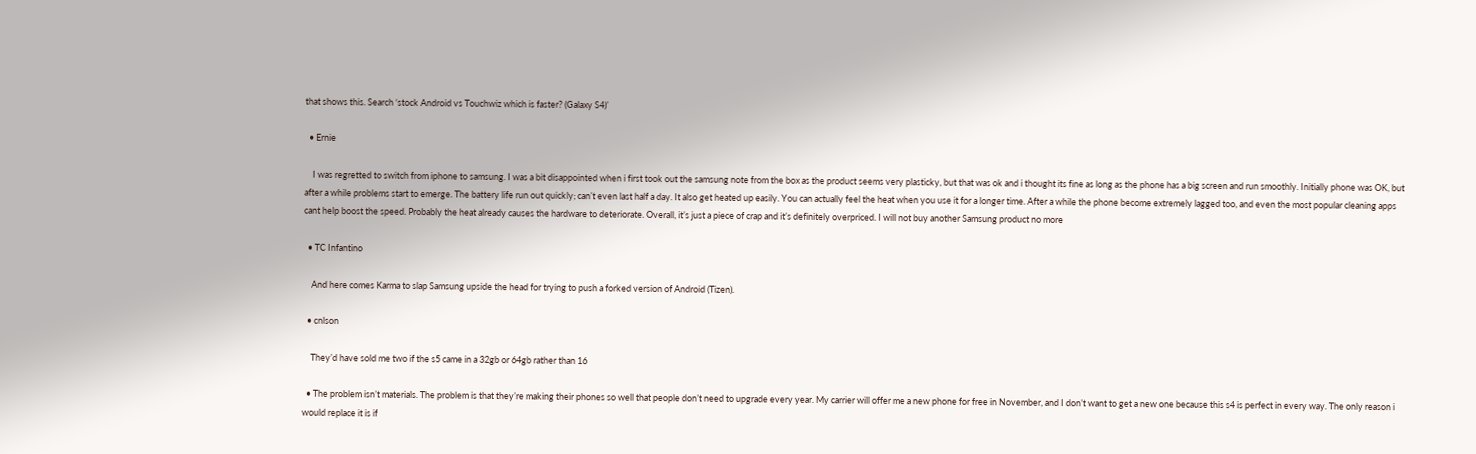that shows this. Search ‘stock Android vs Touchwiz which is faster? (Galaxy S4)’

  • Ernie

    I was regretted to switch from iphone to samsung. I was a bit disappointed when i first took out the samsung note from the box as the product seems very plasticky, but that was ok and i thought its fine as long as the phone has a big screen and run smoothly. Initially phone was OK, but after a while problems start to emerge. The battery life run out quickly; can’t even last half a day. It also get heated up easily. You can actually feel the heat when you use it for a longer time. After a while the phone become extremely lagged too, and even the most popular cleaning apps cant help boost the speed. Probably the heat already causes the hardware to deteriorate. Overall, it’s just a piece of crap and it’s definitely overpriced. I will not buy another Samsung product no more

  • TC Infantino

    And here comes Karma to slap Samsung upside the head for trying to push a forked version of Android (Tizen).

  • cnlson

    They’d have sold me two if the s5 came in a 32gb or 64gb rather than 16

  • The problem isn’t materials. The problem is that they’re making their phones so well that people don’t need to upgrade every year. My carrier will offer me a new phone for free in November, and I don’t want to get a new one because this s4 is perfect in every way. The only reason i would replace it is if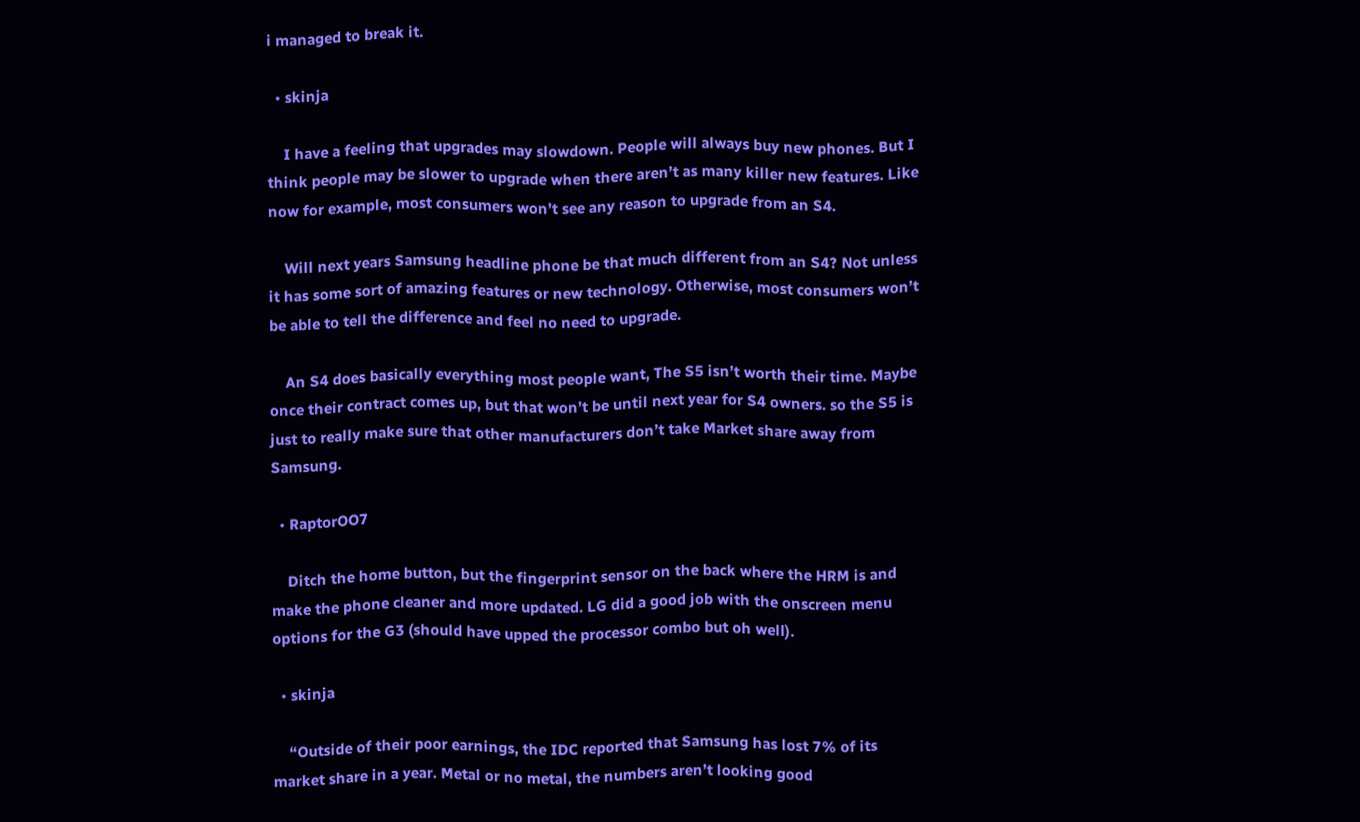i managed to break it.

  • skinja

    I have a feeling that upgrades may slowdown. People will always buy new phones. But I think people may be slower to upgrade when there aren’t as many killer new features. Like now for example, most consumers won’t see any reason to upgrade from an S4.

    Will next years Samsung headline phone be that much different from an S4? Not unless it has some sort of amazing features or new technology. Otherwise, most consumers won’t be able to tell the difference and feel no need to upgrade.

    An S4 does basically everything most people want, The S5 isn’t worth their time. Maybe once their contract comes up, but that won’t be until next year for S4 owners. so the S5 is just to really make sure that other manufacturers don’t take Market share away from Samsung.

  • RaptorOO7

    Ditch the home button, but the fingerprint sensor on the back where the HRM is and make the phone cleaner and more updated. LG did a good job with the onscreen menu options for the G3 (should have upped the processor combo but oh well).

  • skinja

    “Outside of their poor earnings, the IDC reported that Samsung has lost 7% of its market share in a year. Metal or no metal, the numbers aren’t looking good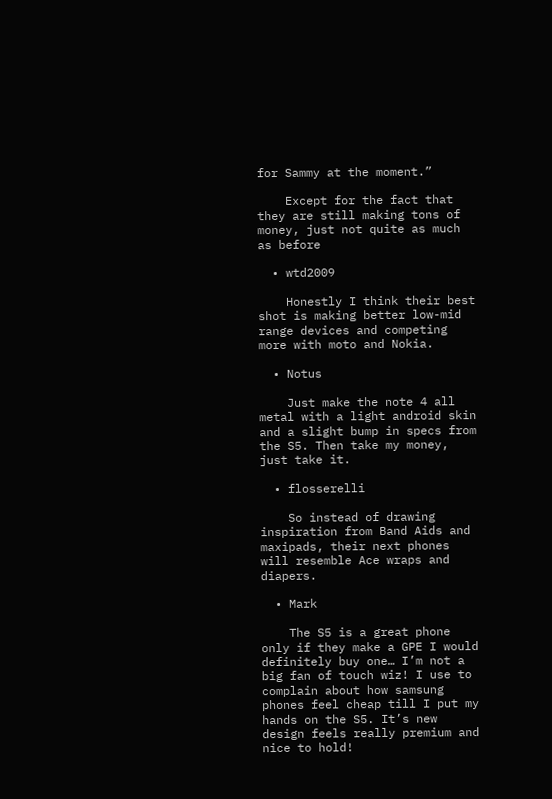for Sammy at the moment.”

    Except for the fact that they are still making tons of money, just not quite as much as before

  • wtd2009

    Honestly I think their best shot is making better low-mid range devices and competing more with moto and Nokia.

  • Notus

    Just make the note 4 all metal with a light android skin and a slight bump in specs from the S5. Then take my money, just take it.

  • flosserelli

    So instead of drawing inspiration from Band Aids and maxipads, their next phones will resemble Ace wraps and diapers.

  • Mark

    The S5 is a great phone only if they make a GPE I would definitely buy one… I’m not a big fan of touch wiz! I use to complain about how samsung phones feel cheap till I put my hands on the S5. It’s new design feels really premium and nice to hold!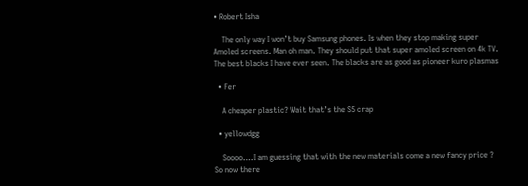• Robert Isha

    The only way I won’t buy Samsung phones. Is when they stop making super Amoled screens. Man oh man. They should put that super amoled screen on 4k TV. The best blacks I have ever seen. The blacks are as good as pioneer kuro plasmas

  • Fer

    A cheaper plastic? Wait that’s the S5 crap

  • yellowdgg

    Soooo….I am guessing that with the new materials come a new fancy price ? So now there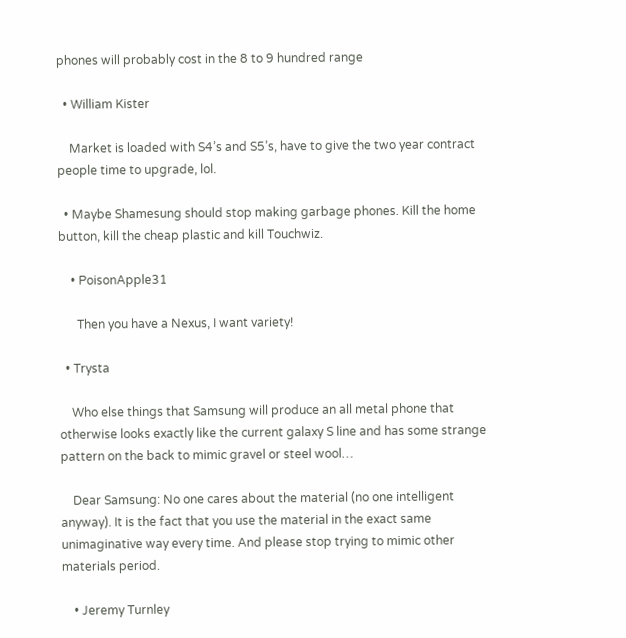phones will probably cost in the 8 to 9 hundred range

  • William Kister

    Market is loaded with S4’s and S5’s, have to give the two year contract people time to upgrade, lol.

  • Maybe Shamesung should stop making garbage phones. Kill the home button, kill the cheap plastic and kill Touchwiz.

    • PoisonApple31

      Then you have a Nexus, I want variety!

  • Trysta

    Who else things that Samsung will produce an all metal phone that otherwise looks exactly like the current galaxy S line and has some strange pattern on the back to mimic gravel or steel wool…

    Dear Samsung: No one cares about the material (no one intelligent anyway). It is the fact that you use the material in the exact same unimaginative way every time. And please stop trying to mimic other materials period.

    • Jeremy Turnley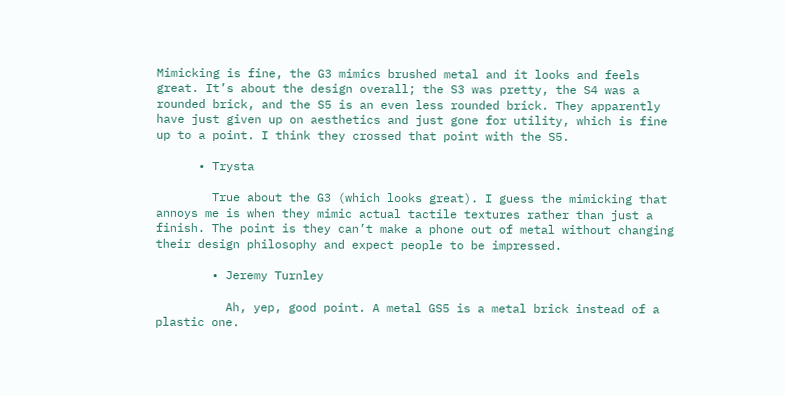Mimicking is fine, the G3 mimics brushed metal and it looks and feels great. It’s about the design overall; the S3 was pretty, the S4 was a rounded brick, and the S5 is an even less rounded brick. They apparently have just given up on aesthetics and just gone for utility, which is fine up to a point. I think they crossed that point with the S5.

      • Trysta

        True about the G3 (which looks great). I guess the mimicking that annoys me is when they mimic actual tactile textures rather than just a finish. The point is they can’t make a phone out of metal without changing their design philosophy and expect people to be impressed.

        • Jeremy Turnley

          Ah, yep, good point. A metal GS5 is a metal brick instead of a plastic one.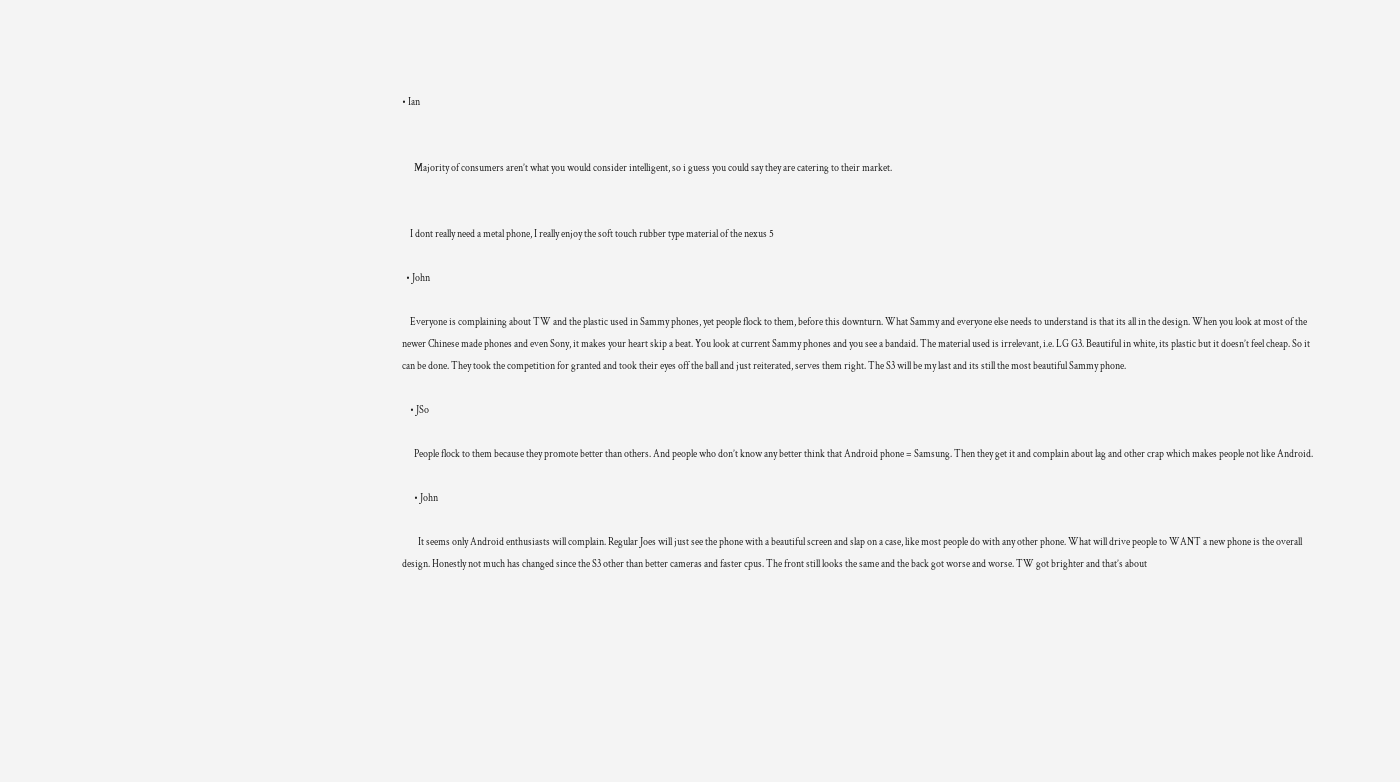• Ian


      Majority of consumers aren’t what you would consider intelligent, so i guess you could say they are catering to their market.


    I dont really need a metal phone, I really enjoy the soft touch rubber type material of the nexus 5

  • John

    Everyone is complaining about TW and the plastic used in Sammy phones, yet people flock to them, before this downturn. What Sammy and everyone else needs to understand is that its all in the design. When you look at most of the newer Chinese made phones and even Sony, it makes your heart skip a beat. You look at current Sammy phones and you see a bandaid. The material used is irrelevant, i.e. LG G3. Beautiful in white, its plastic but it doesn’t feel cheap. So it can be done. They took the competition for granted and took their eyes off the ball and just reiterated, serves them right. The S3 will be my last and its still the most beautiful Sammy phone.

    • JSo

      People flock to them because they promote better than others. And people who don’t know any better think that Android phone = Samsung. Then they get it and complain about lag and other crap which makes people not like Android.

      • John

        It seems only Android enthusiasts will complain. Regular Joes will just see the phone with a beautiful screen and slap on a case, like most people do with any other phone. What will drive people to WANT a new phone is the overall design. Honestly not much has changed since the S3 other than better cameras and faster cpus. The front still looks the same and the back got worse and worse. TW got brighter and that’s about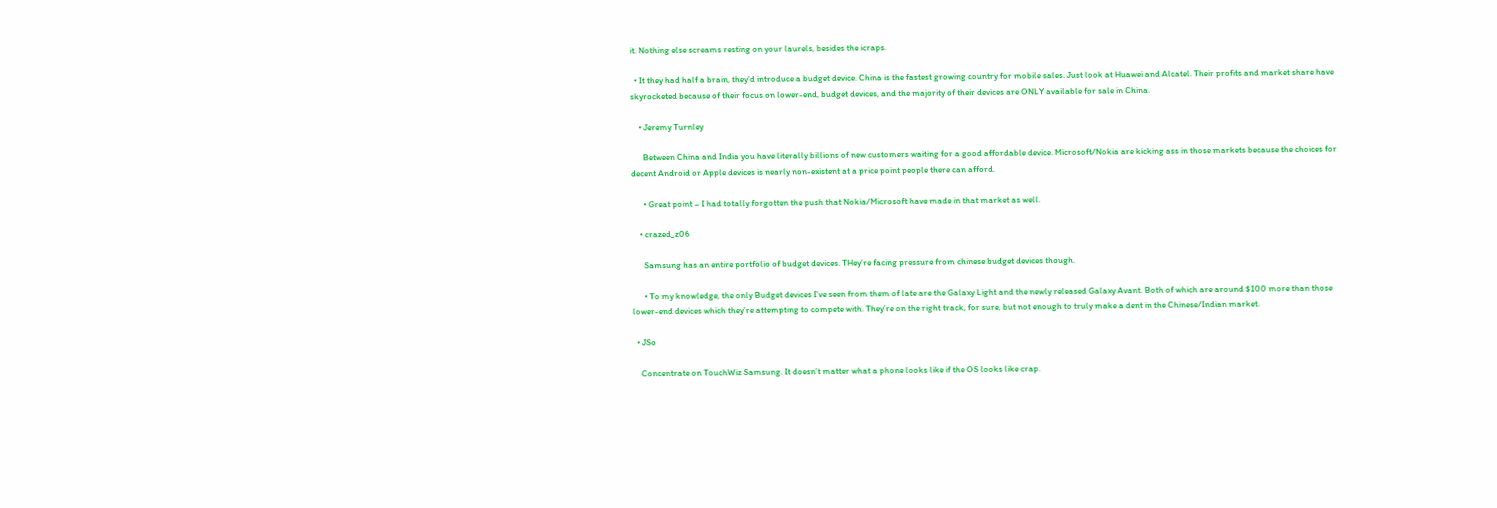it. Nothing else screams resting on your laurels, besides the icraps.

  • It they had half a brain, they’d introduce a budget device. China is the fastest growing country for mobile sales. Just look at Huawei and Alcatel. Their profits and market share have skyrocketed because of their focus on lower-end, budget devices, and the majority of their devices are ONLY available for sale in China.

    • Jeremy Turnley

      Between China and India you have literally billions of new customers waiting for a good affordable device. Microsoft/Nokia are kicking ass in those markets because the choices for decent Android or Apple devices is nearly non-existent at a price point people there can afford.

      • Great point – I had totally forgotten the push that Nokia/Microsoft have made in that market as well.

    • crazed_z06

      Samsung has an entire portfolio of budget devices. THey’re facing pressure from chinese budget devices though.

      • To my knowledge, the only Budget devices I’ve seen from them of late are the Galaxy Light and the newly released Galaxy Avant. Both of which are around $100 more than those lower-end devices which they’re attempting to compete with. They’re on the right track, for sure, but not enough to truly make a dent in the Chinese/Indian market.

  • JSo

    Concentrate on TouchWiz Samsung. It doesn’t matter what a phone looks like if the OS looks like crap.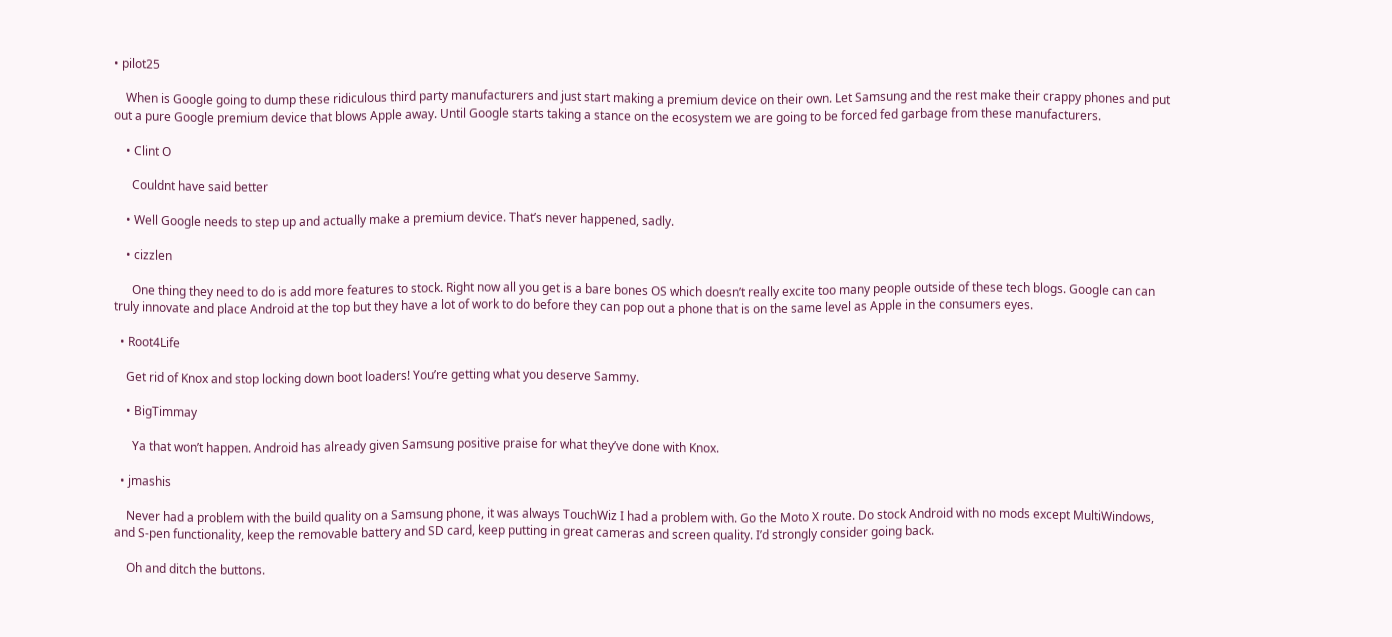• pilot25

    When is Google going to dump these ridiculous third party manufacturers and just start making a premium device on their own. Let Samsung and the rest make their crappy phones and put out a pure Google premium device that blows Apple away. Until Google starts taking a stance on the ecosystem we are going to be forced fed garbage from these manufacturers.

    • Clint O

      Couldnt have said better

    • Well Google needs to step up and actually make a premium device. That’s never happened, sadly.

    • cizzlen

      One thing they need to do is add more features to stock. Right now all you get is a bare bones OS which doesn’t really excite too many people outside of these tech blogs. Google can can truly innovate and place Android at the top but they have a lot of work to do before they can pop out a phone that is on the same level as Apple in the consumers eyes.

  • Root4Life

    Get rid of Knox and stop locking down boot loaders! You’re getting what you deserve Sammy.

    • BigTimmay

      Ya that won’t happen. Android has already given Samsung positive praise for what they’ve done with Knox.

  • jmashis

    Never had a problem with the build quality on a Samsung phone, it was always TouchWiz I had a problem with. Go the Moto X route. Do stock Android with no mods except MultiWindows, and S-pen functionality, keep the removable battery and SD card, keep putting in great cameras and screen quality. I’d strongly consider going back.

    Oh and ditch the buttons.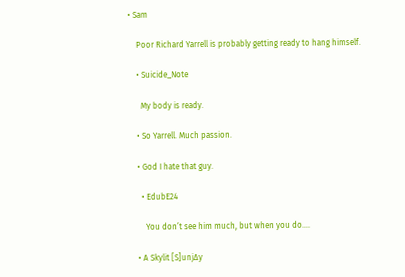• Sam

    Poor Richard Yarrell is probably getting ready to hang himself.

    • Suicide_Note

      My body is ready.

    • So Yarrell. Much passion.

    • God I hate that guy.

      • EdubE24

        You don’t see him much, but when you do….

    • A Skylit [S]unjΔy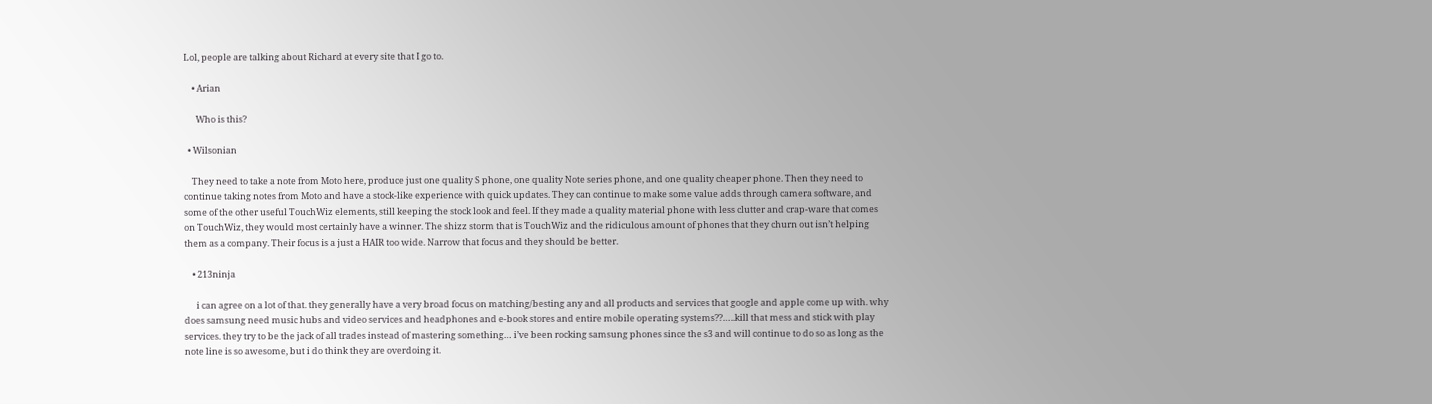Lol, people are talking about Richard at every site that I go to.

    • Arian

      Who is this?

  • Wilsonian

    They need to take a note from Moto here, produce just one quality S phone, one quality Note series phone, and one quality cheaper phone. Then they need to continue taking notes from Moto and have a stock-like experience with quick updates. They can continue to make some value adds through camera software, and some of the other useful TouchWiz elements, still keeping the stock look and feel. If they made a quality material phone with less clutter and crap-ware that comes on TouchWiz, they would most certainly have a winner. The shizz storm that is TouchWiz and the ridiculous amount of phones that they churn out isn’t helping them as a company. Their focus is a just a HAIR too wide. Narrow that focus and they should be better.

    • 213ninja

      i can agree on a lot of that. they generally have a very broad focus on matching/besting any and all products and services that google and apple come up with. why does samsung need music hubs and video services and headphones and e-book stores and entire mobile operating systems??…..kill that mess and stick with play services. they try to be the jack of all trades instead of mastering something… i’ve been rocking samsung phones since the s3 and will continue to do so as long as the note line is so awesome, but i do think they are overdoing it.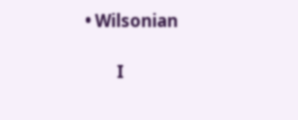• Wilsonian

        I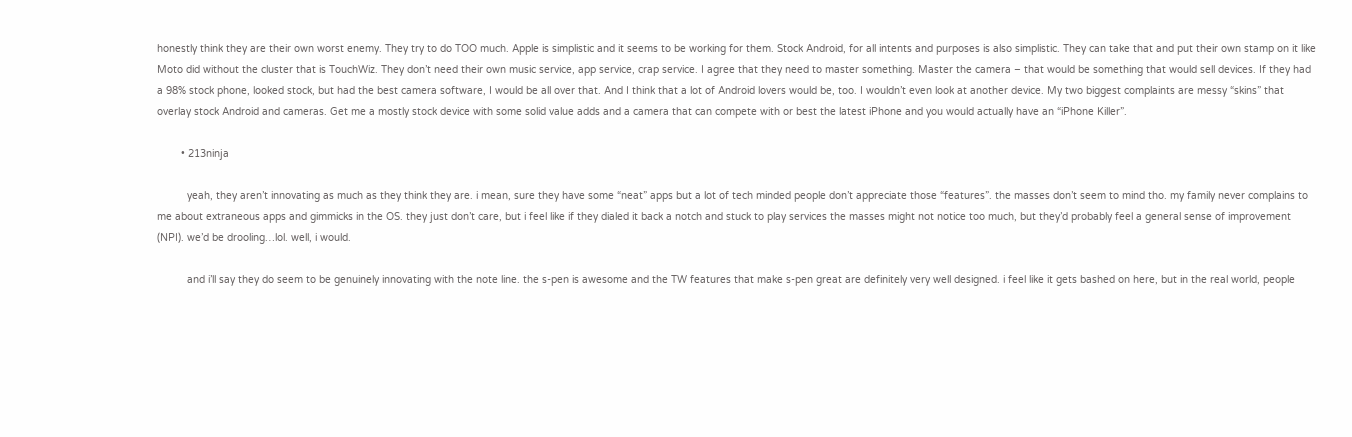honestly think they are their own worst enemy. They try to do TOO much. Apple is simplistic and it seems to be working for them. Stock Android, for all intents and purposes is also simplistic. They can take that and put their own stamp on it like Moto did without the cluster that is TouchWiz. They don’t need their own music service, app service, crap service. I agree that they need to master something. Master the camera – that would be something that would sell devices. If they had a 98% stock phone, looked stock, but had the best camera software, I would be all over that. And I think that a lot of Android lovers would be, too. I wouldn’t even look at another device. My two biggest complaints are messy “skins” that overlay stock Android and cameras. Get me a mostly stock device with some solid value adds and a camera that can compete with or best the latest iPhone and you would actually have an “iPhone Killer”.

        • 213ninja

          yeah, they aren’t innovating as much as they think they are. i mean, sure they have some “neat” apps but a lot of tech minded people don’t appreciate those “features”. the masses don’t seem to mind tho. my family never complains to me about extraneous apps and gimmicks in the OS. they just don’t care, but i feel like if they dialed it back a notch and stuck to play services the masses might not notice too much, but they’d probably feel a general sense of improvement (NPI). we’d be drooling…lol. well, i would.

          and i’ll say they do seem to be genuinely innovating with the note line. the s-pen is awesome and the TW features that make s-pen great are definitely very well designed. i feel like it gets bashed on here, but in the real world, people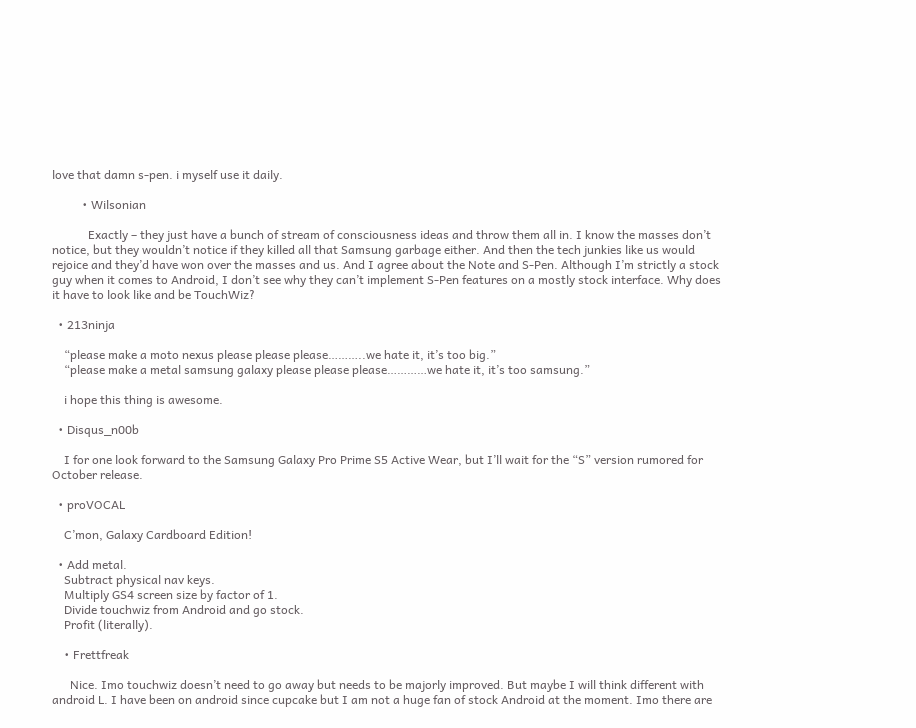love that damn s-pen. i myself use it daily.

          • Wilsonian

            Exactly – they just have a bunch of stream of consciousness ideas and throw them all in. I know the masses don’t notice, but they wouldn’t notice if they killed all that Samsung garbage either. And then the tech junkies like us would rejoice and they’d have won over the masses and us. And I agree about the Note and S-Pen. Although I’m strictly a stock guy when it comes to Android, I don’t see why they can’t implement S-Pen features on a mostly stock interface. Why does it have to look like and be TouchWiz?

  • 213ninja

    “please make a moto nexus please please please………..we hate it, it’s too big.”
    “please make a metal samsung galaxy please please please…………we hate it, it’s too samsung.”

    i hope this thing is awesome.

  • Disqus_n00b

    I for one look forward to the Samsung Galaxy Pro Prime S5 Active Wear, but I’ll wait for the “S” version rumored for October release.

  • proVOCAL

    C’mon, Galaxy Cardboard Edition!

  • Add metal.
    Subtract physical nav keys.
    Multiply GS4 screen size by factor of 1.
    Divide touchwiz from Android and go stock.
    Profit (literally).

    • Frettfreak

      Nice. Imo touchwiz doesn’t need to go away but needs to be majorly improved. But maybe I will think different with android L. I have been on android since cupcake but I am not a huge fan of stock Android at the moment. Imo there are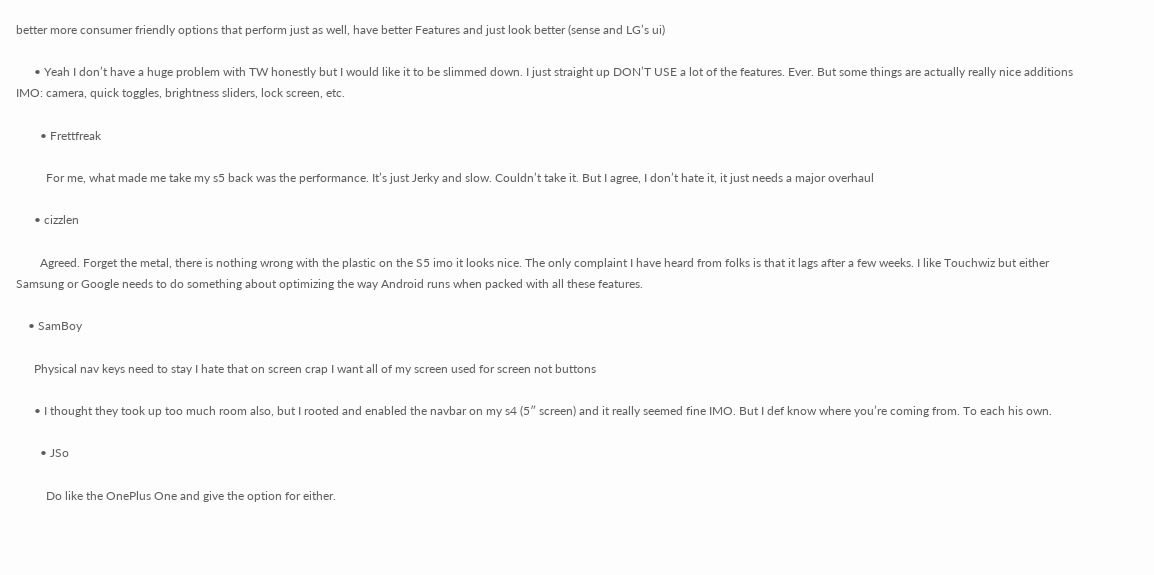better more consumer friendly options that perform just as well, have better Features and just look better (sense and LG’s ui)

      • Yeah I don’t have a huge problem with TW honestly but I would like it to be slimmed down. I just straight up DON’T USE a lot of the features. Ever. But some things are actually really nice additions IMO: camera, quick toggles, brightness sliders, lock screen, etc.

        • Frettfreak

          For me, what made me take my s5 back was the performance. It’s just Jerky and slow. Couldn’t take it. But I agree, I don’t hate it, it just needs a major overhaul

      • cizzlen

        Agreed. Forget the metal, there is nothing wrong with the plastic on the S5 imo it looks nice. The only complaint I have heard from folks is that it lags after a few weeks. I like Touchwiz but either Samsung or Google needs to do something about optimizing the way Android runs when packed with all these features.

    • SamBoy

      Physical nav keys need to stay I hate that on screen crap I want all of my screen used for screen not buttons

      • I thought they took up too much room also, but I rooted and enabled the navbar on my s4 (5″ screen) and it really seemed fine IMO. But I def know where you’re coming from. To each his own.

        • JSo

          Do like the OnePlus One and give the option for either.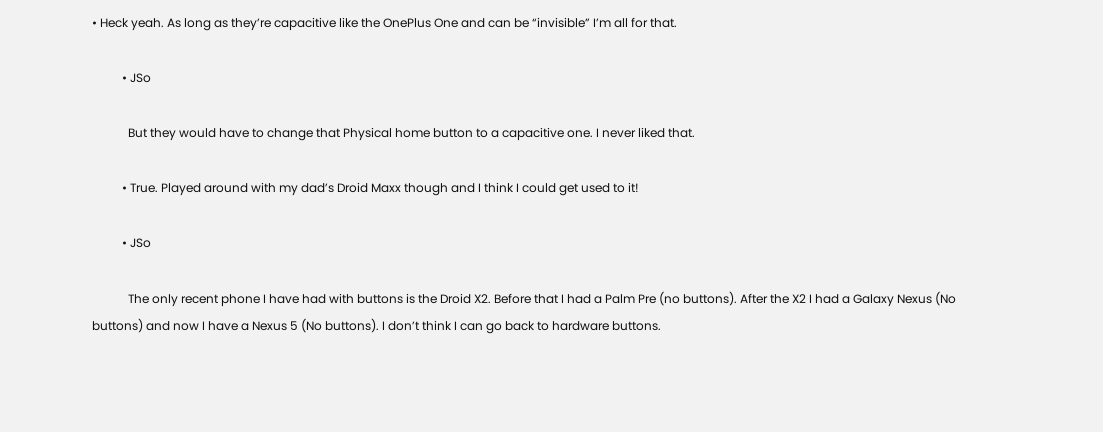• Heck yeah. As long as they’re capacitive like the OnePlus One and can be “invisible” I’m all for that.

          • JSo

            But they would have to change that Physical home button to a capacitive one. I never liked that.

          • True. Played around with my dad’s Droid Maxx though and I think I could get used to it!

          • JSo

            The only recent phone I have had with buttons is the Droid X2. Before that I had a Palm Pre (no buttons). After the X2 I had a Galaxy Nexus (No buttons) and now I have a Nexus 5 (No buttons). I don’t think I can go back to hardware buttons.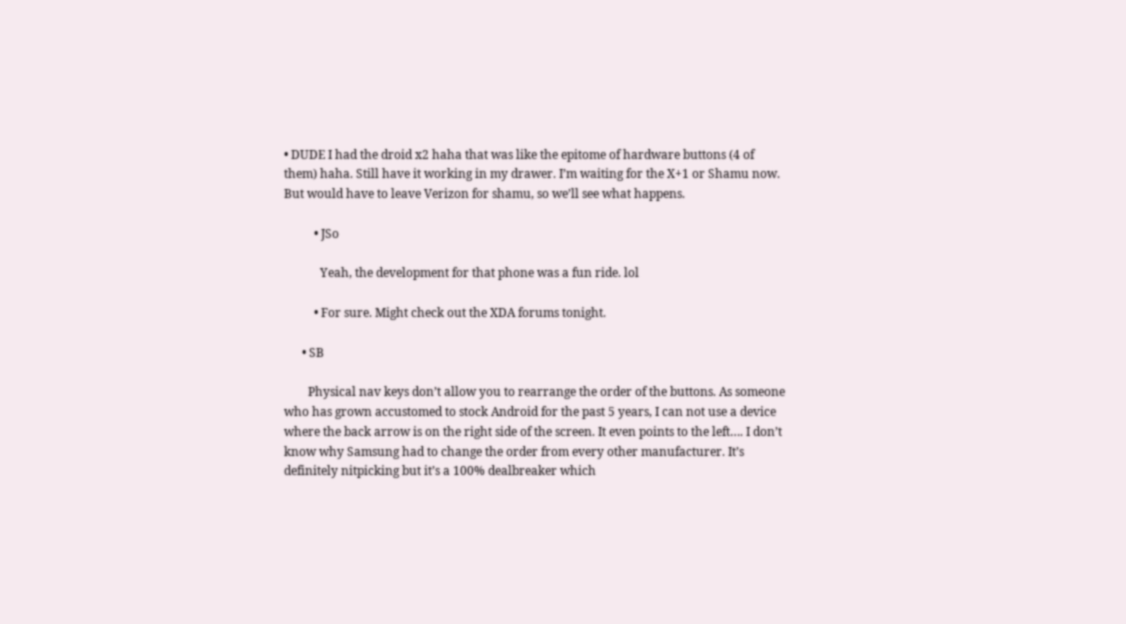• DUDE I had the droid x2 haha that was like the epitome of hardware buttons (4 of them) haha. Still have it working in my drawer. I’m waiting for the X+1 or Shamu now. But would have to leave Verizon for shamu, so we’ll see what happens.

          • JSo

            Yeah, the development for that phone was a fun ride. lol

          • For sure. Might check out the XDA forums tonight.

      • SB

        Physical nav keys don’t allow you to rearrange the order of the buttons. As someone who has grown accustomed to stock Android for the past 5 years, I can not use a device where the back arrow is on the right side of the screen. It even points to the left…. I don’t know why Samsung had to change the order from every other manufacturer. It’s definitely nitpicking but it’s a 100% dealbreaker which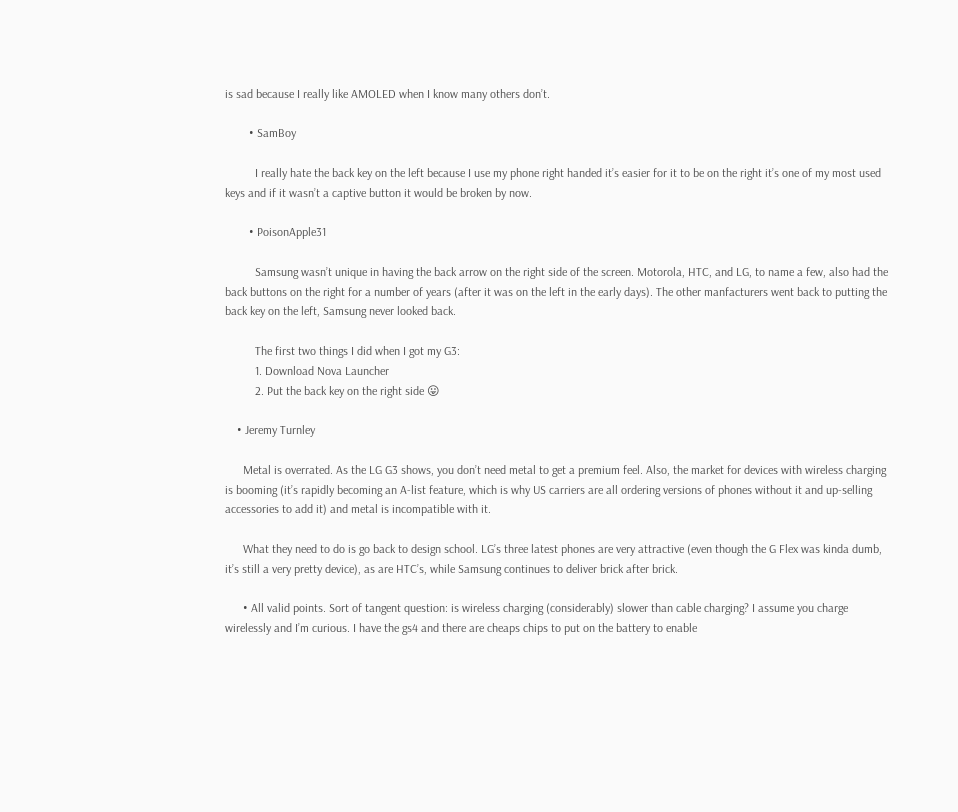is sad because I really like AMOLED when I know many others don’t.

        • SamBoy

          I really hate the back key on the left because I use my phone right handed it’s easier for it to be on the right it’s one of my most used keys and if it wasn’t a captive button it would be broken by now.

        • PoisonApple31

          Samsung wasn’t unique in having the back arrow on the right side of the screen. Motorola, HTC, and LG, to name a few, also had the back buttons on the right for a number of years (after it was on the left in the early days). The other manfacturers went back to putting the back key on the left, Samsung never looked back.

          The first two things I did when I got my G3:
          1. Download Nova Launcher
          2. Put the back key on the right side 😛

    • Jeremy Turnley

      Metal is overrated. As the LG G3 shows, you don’t need metal to get a premium feel. Also, the market for devices with wireless charging is booming (it’s rapidly becoming an A-list feature, which is why US carriers are all ordering versions of phones without it and up-selling accessories to add it) and metal is incompatible with it.

      What they need to do is go back to design school. LG’s three latest phones are very attractive (even though the G Flex was kinda dumb, it’s still a very pretty device), as are HTC’s, while Samsung continues to deliver brick after brick.

      • All valid points. Sort of tangent question: is wireless charging (considerably) slower than cable charging? I assume you charge wirelessly and I’m curious. I have the gs4 and there are cheaps chips to put on the battery to enable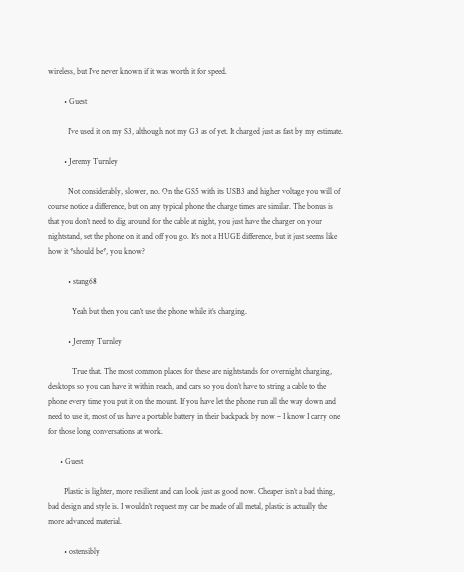wireless, but I’ve never known if it was worth it for speed.

        • Guest

          I’ve used it on my S3, although not my G3 as of yet. It charged just as fast by my estimate.

        • Jeremy Turnley

          Not considerably, slower, no. On the GS5 with its USB3 and higher voltage you will of course notice a difference, but on any typical phone the charge times are similar. The bonus is that you don’t need to dig around for the cable at night, you just have the charger on your nightstand, set the phone on it and off you go. It’s not a HUGE difference, but it just seems like how it *should be*, you know?

          • stang68

            Yeah but then you can’t use the phone while it’s charging.

          • Jeremy Turnley

            True that. The most common places for these are nightstands for overnight charging, desktops so you can have it within reach, and cars so you don’t have to string a cable to the phone every time you put it on the mount. If you have let the phone run all the way down and need to use it, most of us have a portable battery in their backpack by now – I know I carry one for those long conversations at work.

      • Guest

        Plastic is lighter, more resilient and can look just as good now. Cheaper isn’t a bad thing, bad design and style is. I wouldn’t request my car be made of all metal, plastic is actually the more advanced material.

        • ostensibly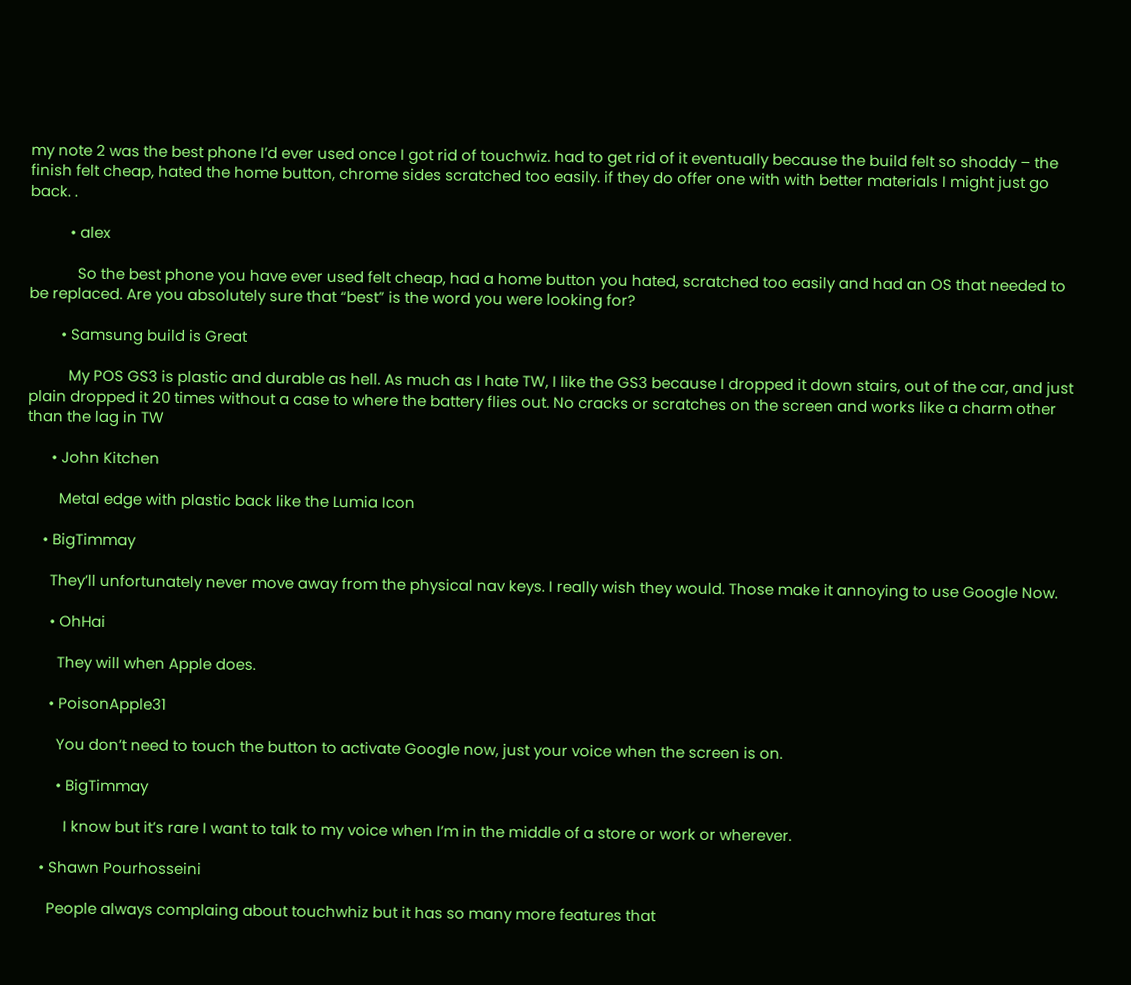my note 2 was the best phone I’d ever used once I got rid of touchwiz. had to get rid of it eventually because the build felt so shoddy – the finish felt cheap, hated the home button, chrome sides scratched too easily. if they do offer one with with better materials I might just go back. .

          • alex

            So the best phone you have ever used felt cheap, had a home button you hated, scratched too easily and had an OS that needed to be replaced. Are you absolutely sure that “best” is the word you were looking for?

        • Samsung build is Great

          My POS GS3 is plastic and durable as hell. As much as I hate TW, I like the GS3 because I dropped it down stairs, out of the car, and just plain dropped it 20 times without a case to where the battery flies out. No cracks or scratches on the screen and works like a charm other than the lag in TW

      • John Kitchen

        Metal edge with plastic back like the Lumia Icon

    • BigTimmay

      They’ll unfortunately never move away from the physical nav keys. I really wish they would. Those make it annoying to use Google Now.

      • OhHai

        They will when Apple does.

      • PoisonApple31

        You don’t need to touch the button to activate Google now, just your voice when the screen is on.

        • BigTimmay

          I know but it’s rare I want to talk to my voice when I’m in the middle of a store or work or wherever.

    • Shawn Pourhosseini

      People always complaing about touchwhiz but it has so many more features that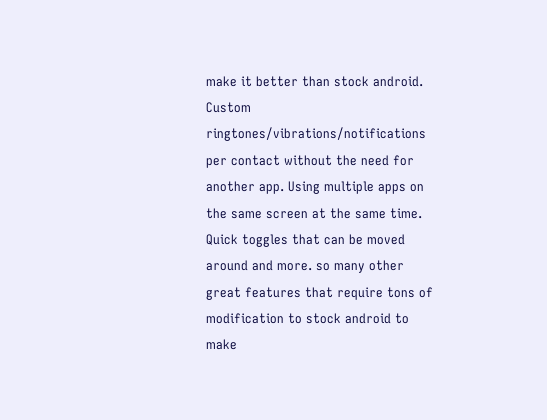make it better than stock android. Custom ringtones/vibrations/notifications per contact without the need for another app. Using multiple apps on the same screen at the same time. Quick toggles that can be moved around and more. so many other great features that require tons of modification to stock android to make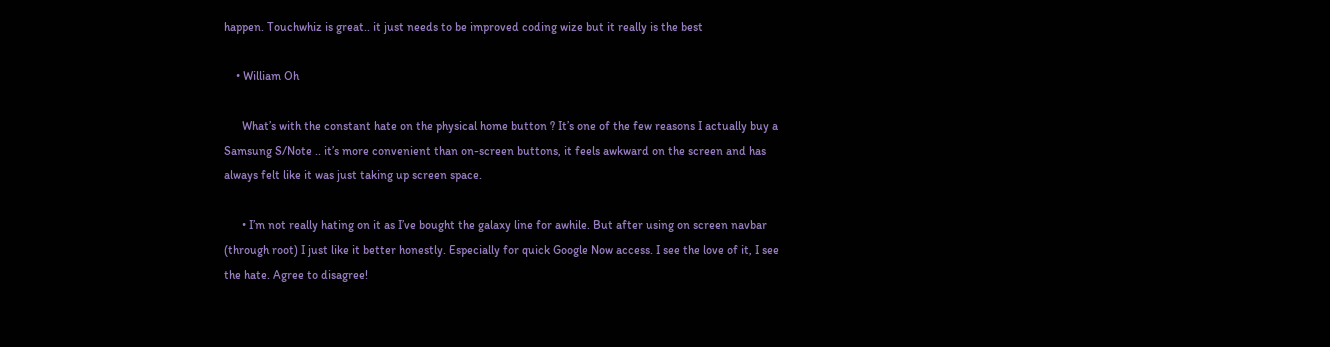happen. Touchwhiz is great.. it just needs to be improved coding wize but it really is the best

    • William Oh

      What’s with the constant hate on the physical home button ? It’s one of the few reasons I actually buy a Samsung S/Note .. it’s more convenient than on-screen buttons, it feels awkward on the screen and has always felt like it was just taking up screen space.

      • I’m not really hating on it as I’ve bought the galaxy line for awhile. But after using on screen navbar (through root) I just like it better honestly. Especially for quick Google Now access. I see the love of it, I see the hate. Agree to disagree!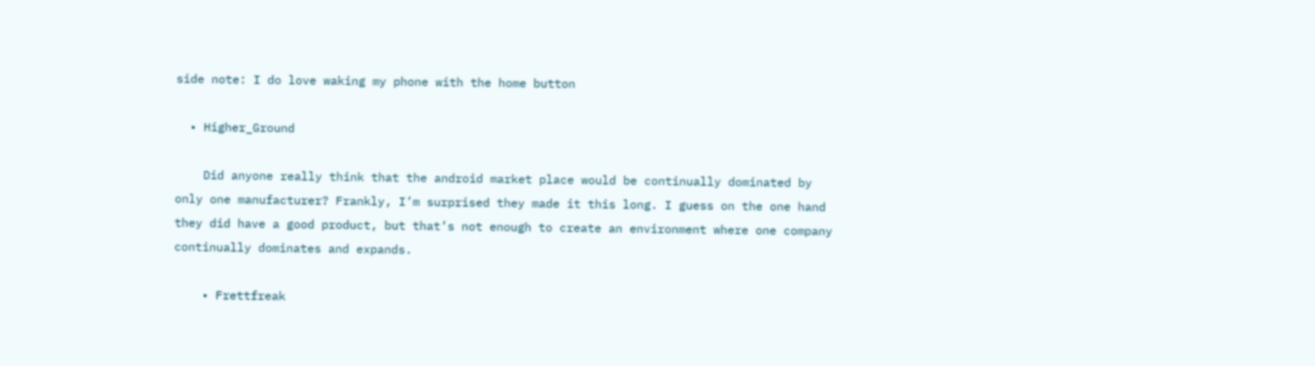side note: I do love waking my phone with the home button

  • Higher_Ground

    Did anyone really think that the android market place would be continually dominated by only one manufacturer? Frankly, I’m surprised they made it this long. I guess on the one hand they did have a good product, but that’s not enough to create an environment where one company continually dominates and expands.

    • Frettfreak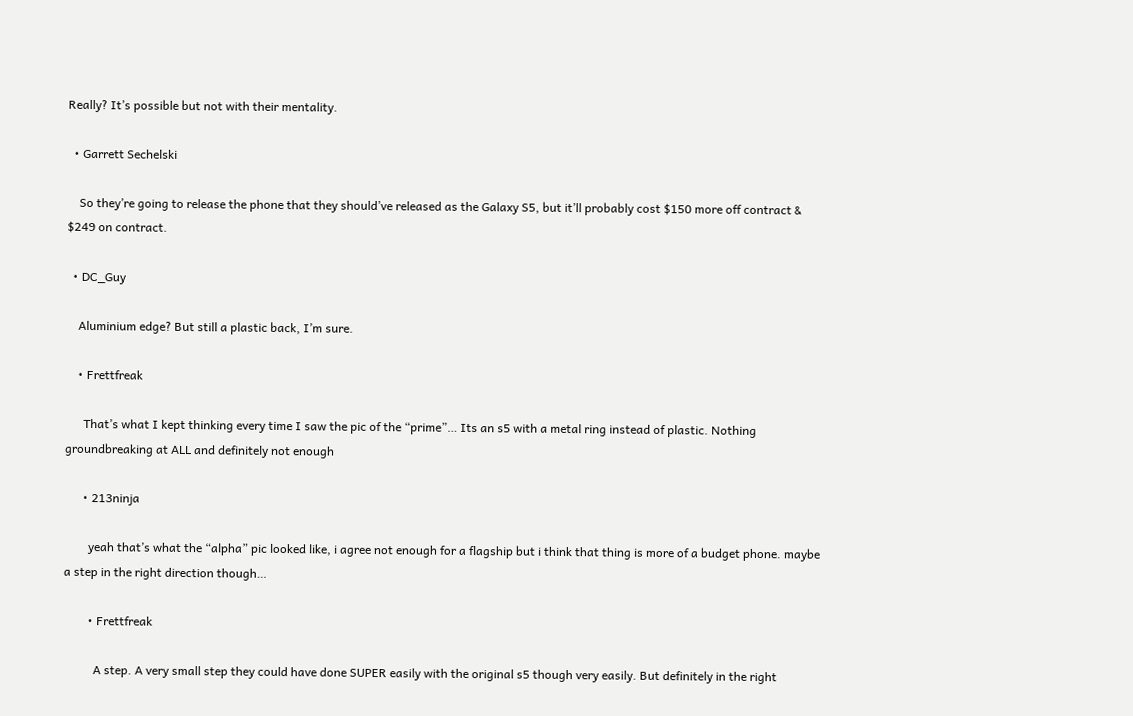Really? It’s possible but not with their mentality.

  • Garrett Sechelski

    So they’re going to release the phone that they should’ve released as the Galaxy S5, but it’ll probably cost $150 more off contract & $249 on contract.

  • DC_Guy

    Aluminium edge? But still a plastic back, I’m sure.

    • Frettfreak

      That’s what I kept thinking every time I saw the pic of the “prime”… Its an s5 with a metal ring instead of plastic. Nothing groundbreaking at ALL and definitely not enough

      • 213ninja

        yeah that’s what the “alpha” pic looked like, i agree not enough for a flagship but i think that thing is more of a budget phone. maybe a step in the right direction though…

        • Frettfreak

          A step. A very small step they could have done SUPER easily with the original s5 though very easily. But definitely in the right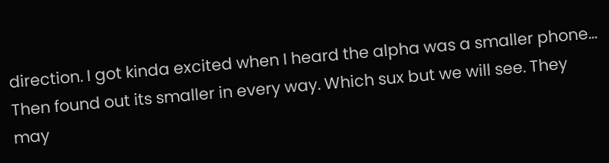direction. I got kinda excited when I heard the alpha was a smaller phone… Then found out its smaller in every way. Which sux but we will see. They may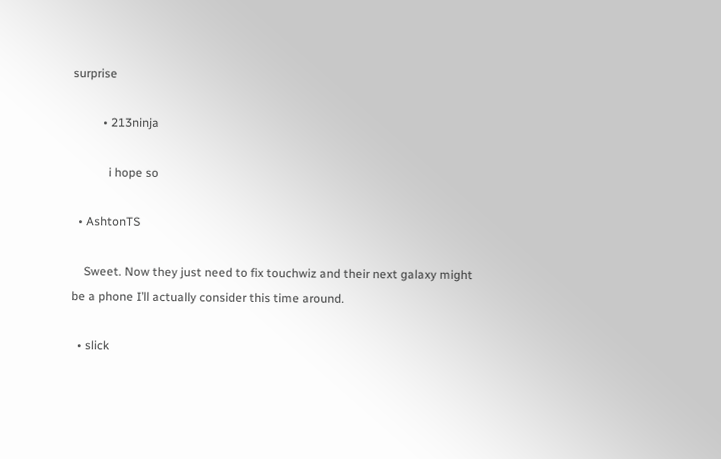surprise

          • 213ninja

            i hope so

  • AshtonTS

    Sweet. Now they just need to fix touchwiz and their next galaxy might be a phone I’ll actually consider this time around.

  • slick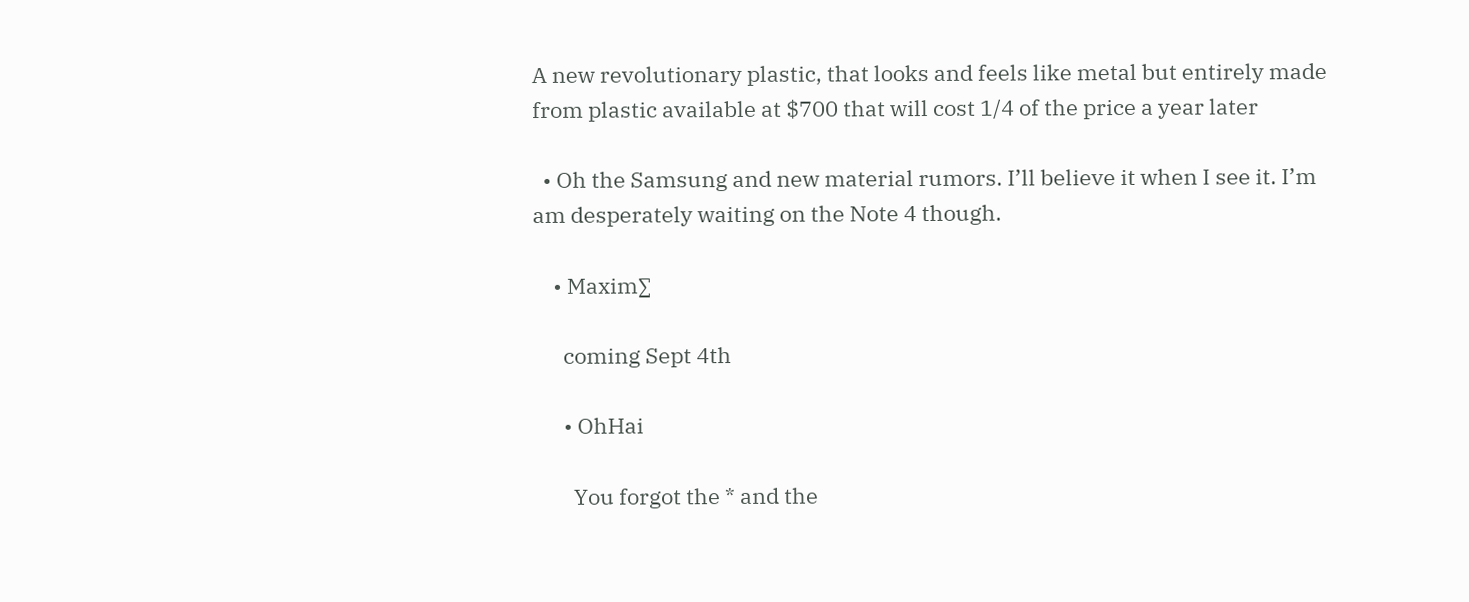A new revolutionary plastic, that looks and feels like metal but entirely made from plastic available at $700 that will cost 1/4 of the price a year later

  • Oh the Samsung and new material rumors. I’ll believe it when I see it. I’m am desperately waiting on the Note 4 though.

    • Maxim∑

      coming Sept 4th

      • OhHai

        You forgot the * and the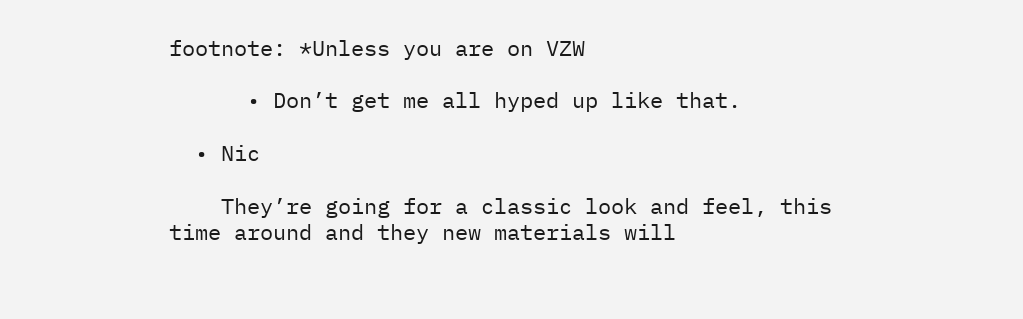footnote: *Unless you are on VZW

      • Don’t get me all hyped up like that.

  • Nic

    They’re going for a classic look and feel, this time around and they new materials will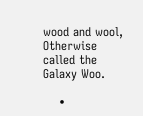wood and wool, Otherwise called the Galaxy Woo.

    •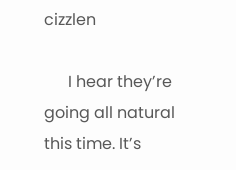cizzlen

      I hear they’re going all natural this time. It’s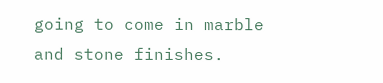going to come in marble and stone finishes.